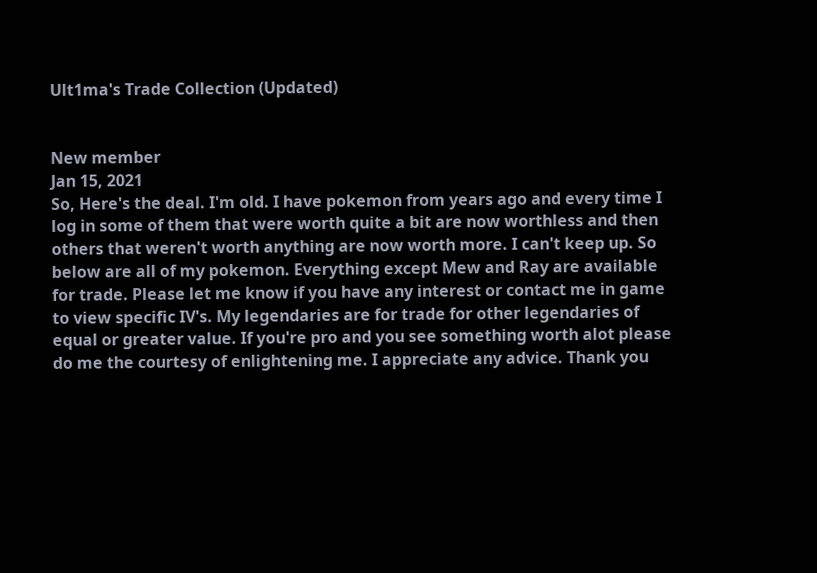Ult1ma's Trade Collection (Updated)


New member
Jan 15, 2021
So, Here's the deal. I'm old. I have pokemon from years ago and every time I log in some of them that were worth quite a bit are now worthless and then others that weren't worth anything are now worth more. I can't keep up. So below are all of my pokemon. Everything except Mew and Ray are available for trade. Please let me know if you have any interest or contact me in game to view specific IV's. My legendaries are for trade for other legendaries of equal or greater value. If you're pro and you see something worth alot please do me the courtesy of enlightening me. I appreciate any advice. Thank you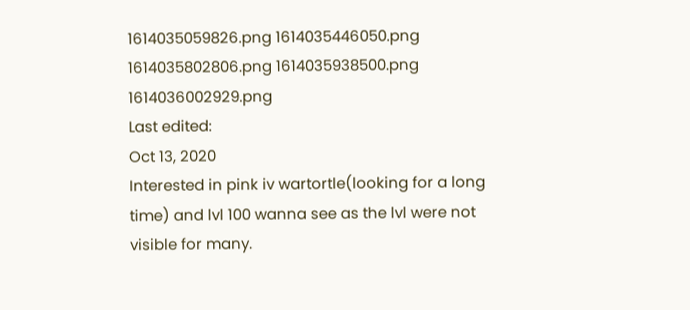1614035059826.png 1614035446050.png 1614035802806.png 1614035938500.png 1614036002929.png
Last edited:
Oct 13, 2020
Interested in pink iv wartortle(looking for a long time) and lvl 100 wanna see as the lvl were not visible for many.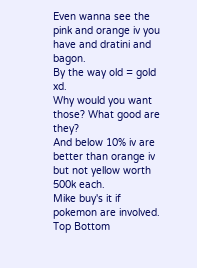Even wanna see the pink and orange iv you have and dratini and bagon.
By the way old = gold xd.
Why would you want those? What good are they?
And below 10% iv are better than orange iv but not yellow worth 500k each.
Mike buy's it if pokemon are involved.
Top Bottom